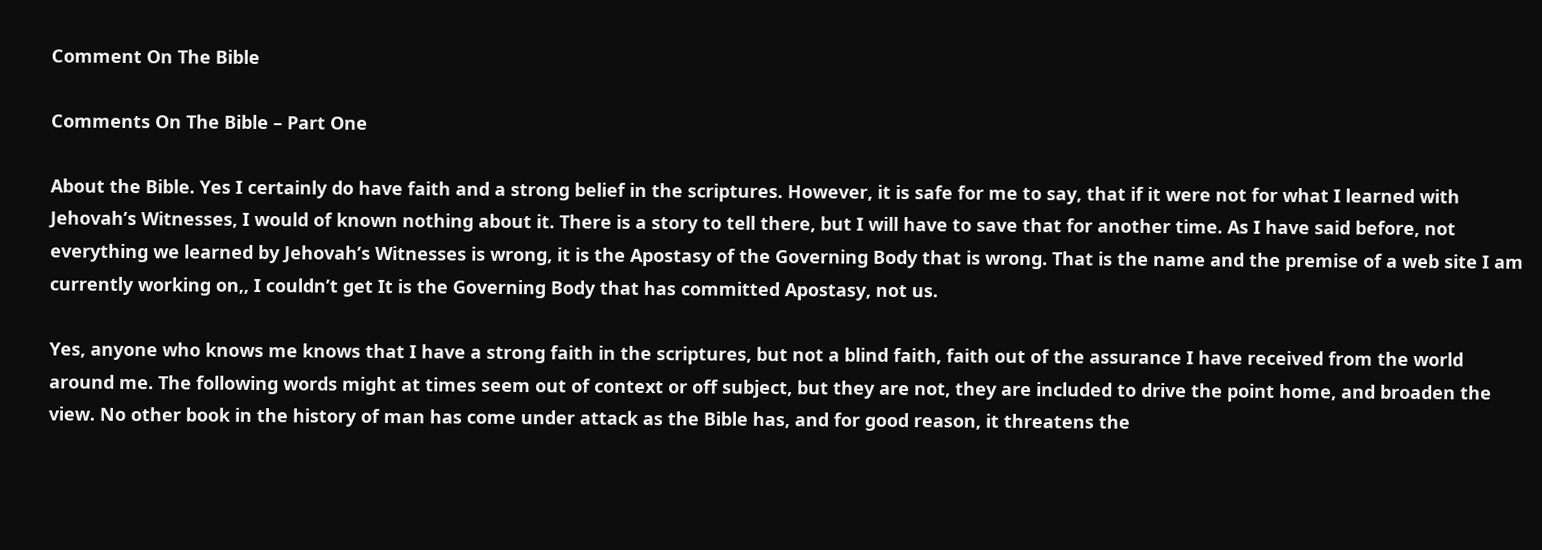Comment On The Bible

Comments On The Bible – Part One

About the Bible. Yes I certainly do have faith and a strong belief in the scriptures. However, it is safe for me to say, that if it were not for what I learned with Jehovah’s Witnesses, I would of known nothing about it. There is a story to tell there, but I will have to save that for another time. As I have said before, not everything we learned by Jehovah’s Witnesses is wrong, it is the Apostasy of the Governing Body that is wrong. That is the name and the premise of a web site I am currently working on,, I couldn’t get It is the Governing Body that has committed Apostasy, not us.

Yes, anyone who knows me knows that I have a strong faith in the scriptures, but not a blind faith, faith out of the assurance I have received from the world around me. The following words might at times seem out of context or off subject, but they are not, they are included to drive the point home, and broaden the view. No other book in the history of man has come under attack as the Bible has, and for good reason, it threatens the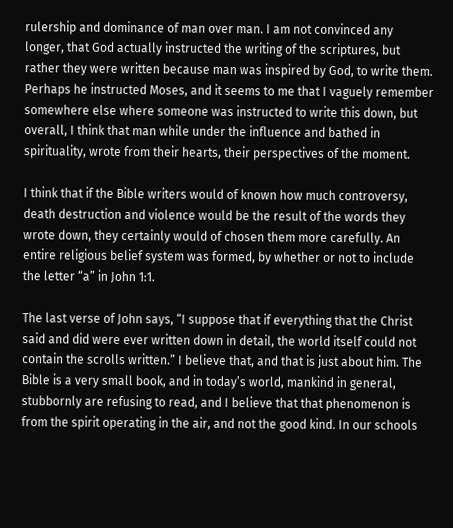rulership and dominance of man over man. I am not convinced any longer, that God actually instructed the writing of the scriptures, but rather they were written because man was inspired by God, to write them. Perhaps he instructed Moses, and it seems to me that I vaguely remember somewhere else where someone was instructed to write this down, but overall, I think that man while under the influence and bathed in spirituality, wrote from their hearts, their perspectives of the moment.

I think that if the Bible writers would of known how much controversy, death destruction and violence would be the result of the words they wrote down, they certainly would of chosen them more carefully. An entire religious belief system was formed, by whether or not to include the letter “a” in John 1:1.

The last verse of John says, “I suppose that if everything that the Christ said and did were ever written down in detail, the world itself could not contain the scrolls written.” I believe that, and that is just about him. The Bible is a very small book, and in today’s world, mankind in general, stubbornly are refusing to read, and I believe that that phenomenon is from the spirit operating in the air, and not the good kind. In our schools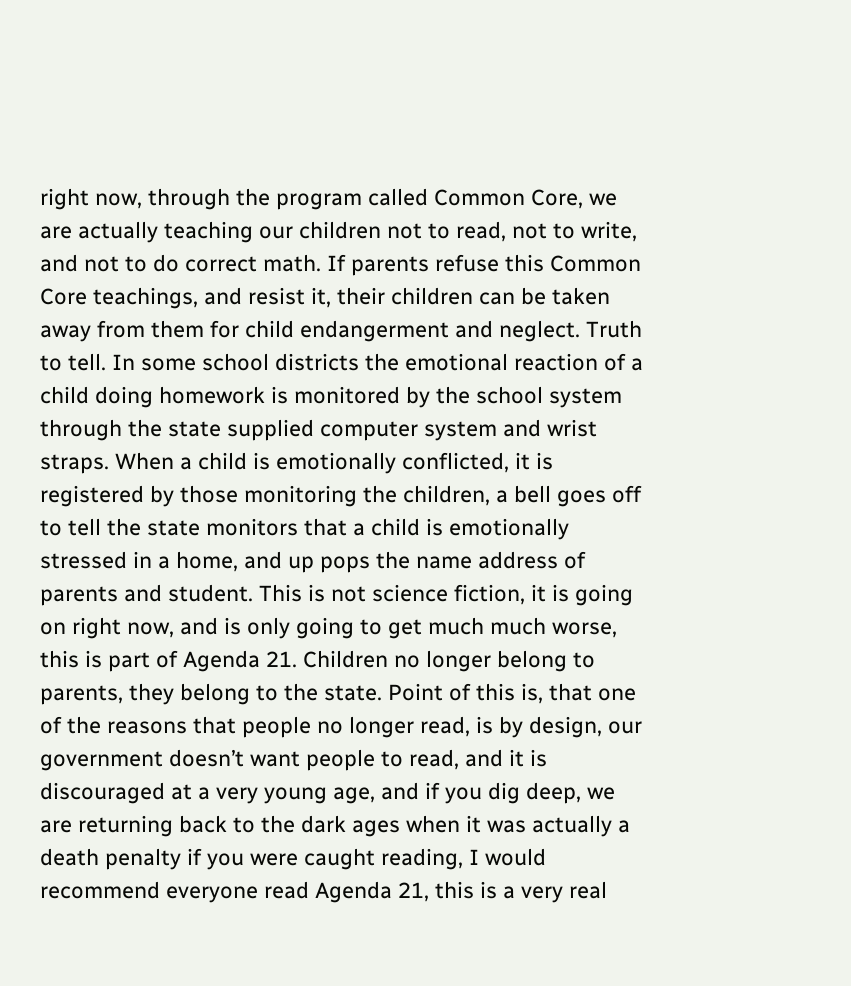right now, through the program called Common Core, we are actually teaching our children not to read, not to write, and not to do correct math. If parents refuse this Common Core teachings, and resist it, their children can be taken away from them for child endangerment and neglect. Truth to tell. In some school districts the emotional reaction of a child doing homework is monitored by the school system through the state supplied computer system and wrist straps. When a child is emotionally conflicted, it is registered by those monitoring the children, a bell goes off to tell the state monitors that a child is emotionally stressed in a home, and up pops the name address of parents and student. This is not science fiction, it is going on right now, and is only going to get much much worse, this is part of Agenda 21. Children no longer belong to parents, they belong to the state. Point of this is, that one of the reasons that people no longer read, is by design, our government doesn’t want people to read, and it is discouraged at a very young age, and if you dig deep, we are returning back to the dark ages when it was actually a death penalty if you were caught reading, I would recommend everyone read Agenda 21, this is a very real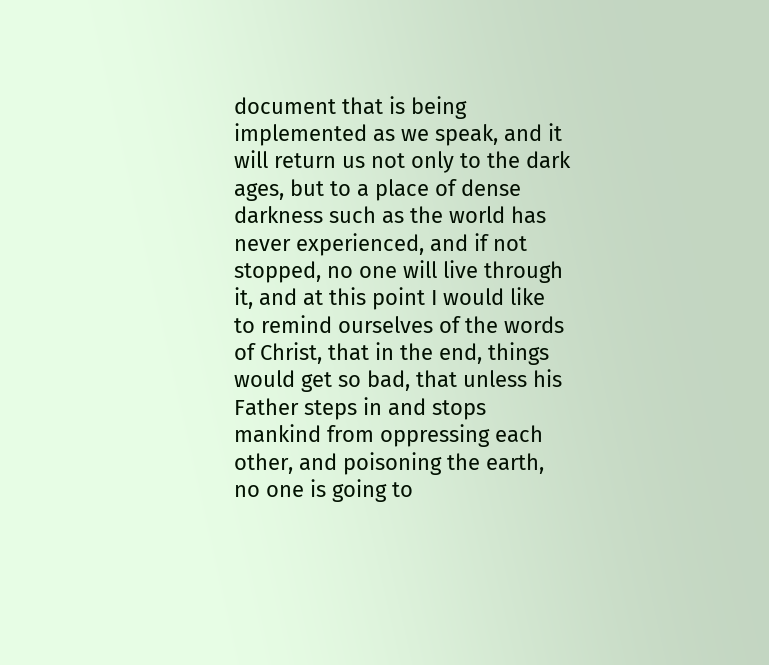document that is being implemented as we speak, and it will return us not only to the dark ages, but to a place of dense darkness such as the world has never experienced, and if not stopped, no one will live through it, and at this point I would like to remind ourselves of the words of Christ, that in the end, things would get so bad, that unless his Father steps in and stops mankind from oppressing each other, and poisoning the earth, no one is going to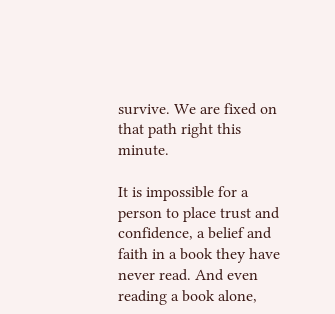survive. We are fixed on that path right this minute.

It is impossible for a person to place trust and confidence, a belief and faith in a book they have never read. And even reading a book alone,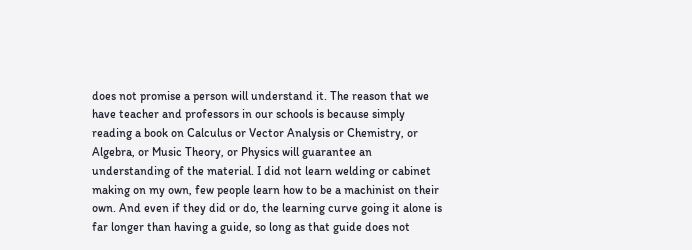does not promise a person will understand it. The reason that we have teacher and professors in our schools is because simply reading a book on Calculus or Vector Analysis or Chemistry, or Algebra, or Music Theory, or Physics will guarantee an understanding of the material. I did not learn welding or cabinet making on my own, few people learn how to be a machinist on their own. And even if they did or do, the learning curve going it alone is far longer than having a guide, so long as that guide does not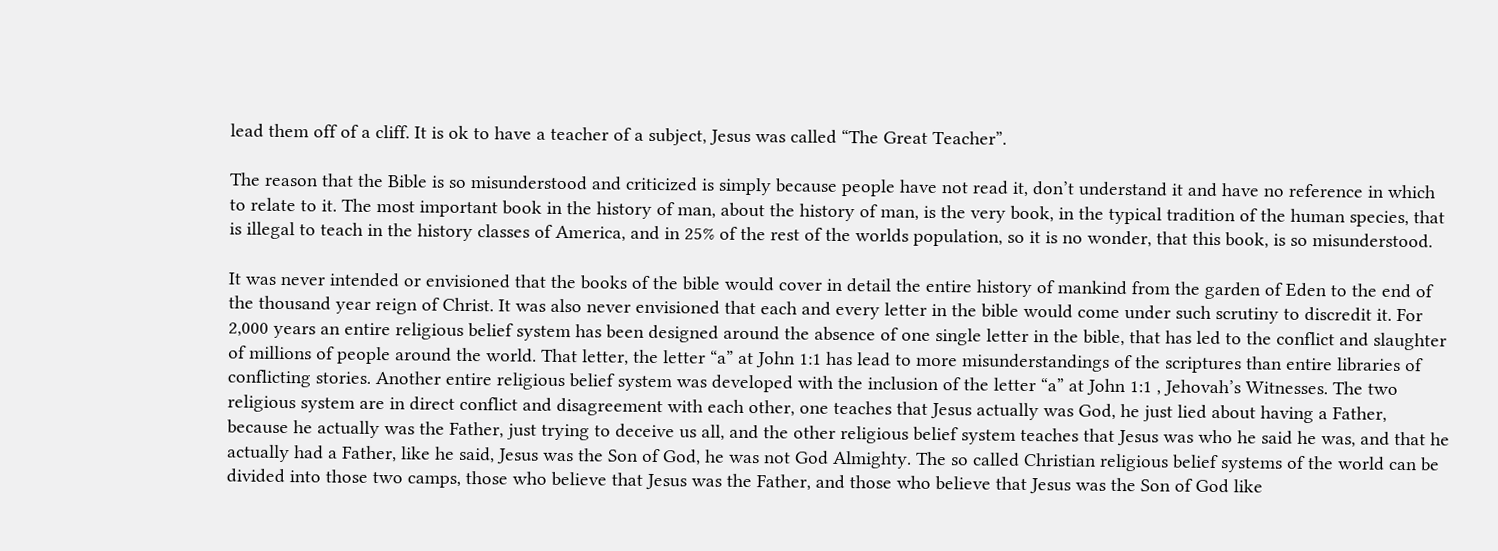lead them off of a cliff. It is ok to have a teacher of a subject, Jesus was called “The Great Teacher”.

The reason that the Bible is so misunderstood and criticized is simply because people have not read it, don’t understand it and have no reference in which to relate to it. The most important book in the history of man, about the history of man, is the very book, in the typical tradition of the human species, that is illegal to teach in the history classes of America, and in 25% of the rest of the worlds population, so it is no wonder, that this book, is so misunderstood.

It was never intended or envisioned that the books of the bible would cover in detail the entire history of mankind from the garden of Eden to the end of the thousand year reign of Christ. It was also never envisioned that each and every letter in the bible would come under such scrutiny to discredit it. For 2,000 years an entire religious belief system has been designed around the absence of one single letter in the bible, that has led to the conflict and slaughter of millions of people around the world. That letter, the letter “a” at John 1:1 has lead to more misunderstandings of the scriptures than entire libraries of conflicting stories. Another entire religious belief system was developed with the inclusion of the letter “a” at John 1:1 , Jehovah’s Witnesses. The two religious system are in direct conflict and disagreement with each other, one teaches that Jesus actually was God, he just lied about having a Father, because he actually was the Father, just trying to deceive us all, and the other religious belief system teaches that Jesus was who he said he was, and that he actually had a Father, like he said, Jesus was the Son of God, he was not God Almighty. The so called Christian religious belief systems of the world can be divided into those two camps, those who believe that Jesus was the Father, and those who believe that Jesus was the Son of God like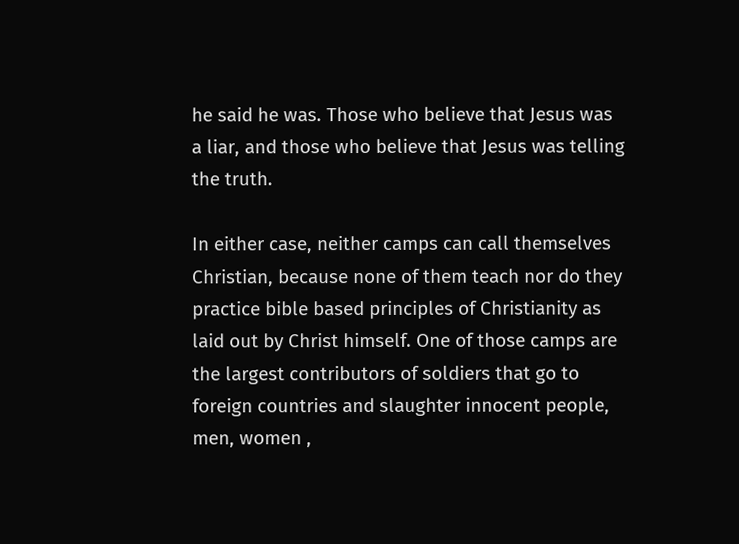he said he was. Those who believe that Jesus was a liar, and those who believe that Jesus was telling the truth.

In either case, neither camps can call themselves Christian, because none of them teach nor do they practice bible based principles of Christianity as laid out by Christ himself. One of those camps are the largest contributors of soldiers that go to foreign countries and slaughter innocent people, men, women ,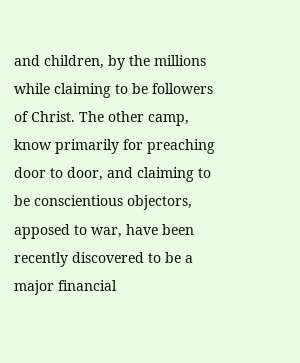and children, by the millions while claiming to be followers of Christ. The other camp, know primarily for preaching door to door, and claiming to be conscientious objectors, apposed to war, have been recently discovered to be a major financial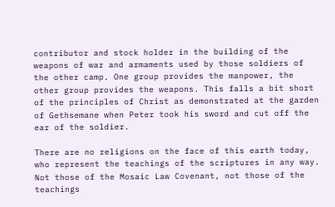contributor and stock holder in the building of the weapons of war and armaments used by those soldiers of the other camp. One group provides the manpower, the other group provides the weapons. This falls a bit short of the principles of Christ as demonstrated at the garden of Gethsemane when Peter took his sword and cut off the ear of the soldier.

There are no religions on the face of this earth today, who represent the teachings of the scriptures in any way. Not those of the Mosaic Law Covenant, not those of the teachings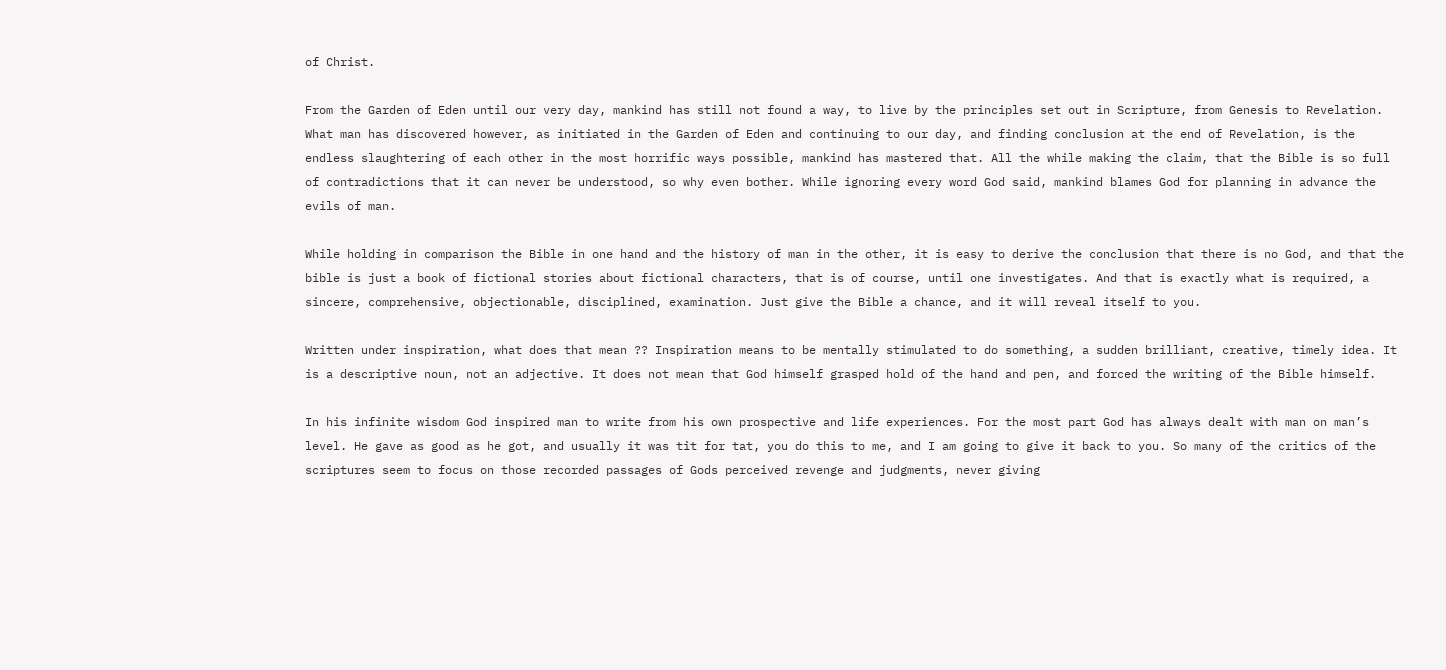of Christ.

From the Garden of Eden until our very day, mankind has still not found a way, to live by the principles set out in Scripture, from Genesis to Revelation. What man has discovered however, as initiated in the Garden of Eden and continuing to our day, and finding conclusion at the end of Revelation, is the endless slaughtering of each other in the most horrific ways possible, mankind has mastered that. All the while making the claim, that the Bible is so full of contradictions that it can never be understood, so why even bother. While ignoring every word God said, mankind blames God for planning in advance the evils of man.

While holding in comparison the Bible in one hand and the history of man in the other, it is easy to derive the conclusion that there is no God, and that the bible is just a book of fictional stories about fictional characters, that is of course, until one investigates. And that is exactly what is required, a sincere, comprehensive, objectionable, disciplined, examination. Just give the Bible a chance, and it will reveal itself to you.

Written under inspiration, what does that mean ?? Inspiration means to be mentally stimulated to do something, a sudden brilliant, creative, timely idea. It is a descriptive noun, not an adjective. It does not mean that God himself grasped hold of the hand and pen, and forced the writing of the Bible himself.

In his infinite wisdom God inspired man to write from his own prospective and life experiences. For the most part God has always dealt with man on man’s level. He gave as good as he got, and usually it was tit for tat, you do this to me, and I am going to give it back to you. So many of the critics of the scriptures seem to focus on those recorded passages of Gods perceived revenge and judgments, never giving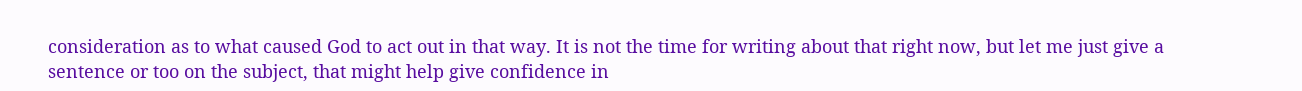consideration as to what caused God to act out in that way. It is not the time for writing about that right now, but let me just give a sentence or too on the subject, that might help give confidence in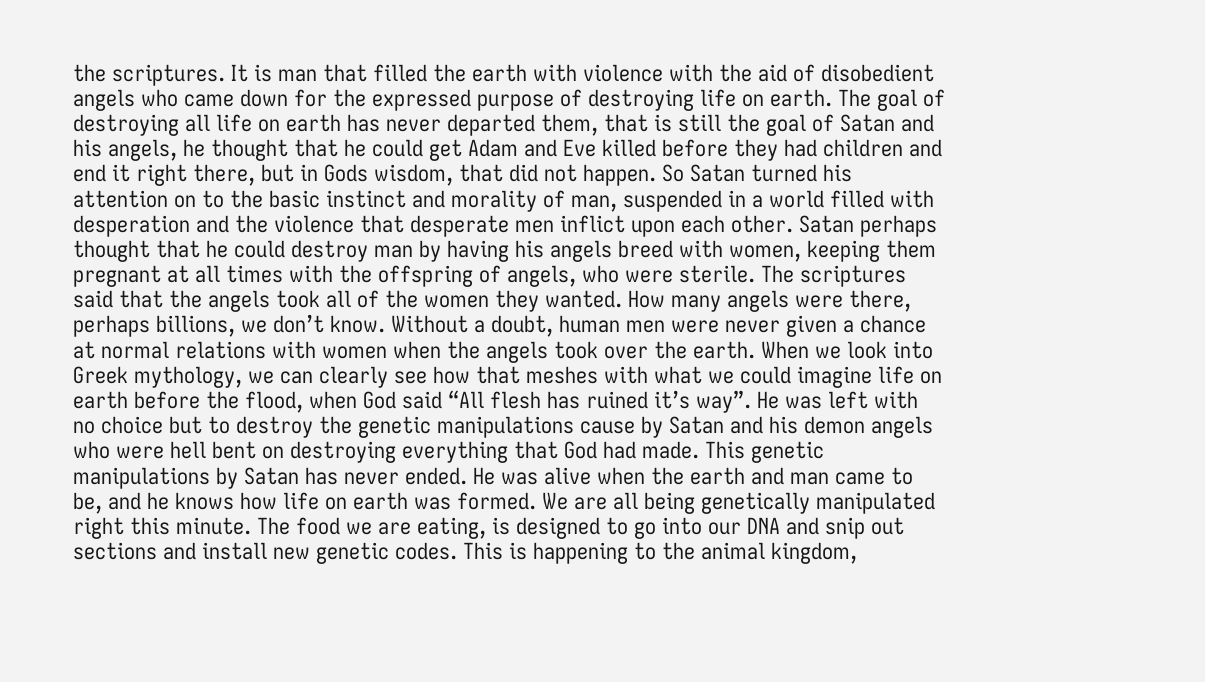the scriptures. It is man that filled the earth with violence with the aid of disobedient angels who came down for the expressed purpose of destroying life on earth. The goal of destroying all life on earth has never departed them, that is still the goal of Satan and his angels, he thought that he could get Adam and Eve killed before they had children and end it right there, but in Gods wisdom, that did not happen. So Satan turned his attention on to the basic instinct and morality of man, suspended in a world filled with desperation and the violence that desperate men inflict upon each other. Satan perhaps thought that he could destroy man by having his angels breed with women, keeping them pregnant at all times with the offspring of angels, who were sterile. The scriptures said that the angels took all of the women they wanted. How many angels were there, perhaps billions, we don’t know. Without a doubt, human men were never given a chance at normal relations with women when the angels took over the earth. When we look into Greek mythology, we can clearly see how that meshes with what we could imagine life on earth before the flood, when God said “All flesh has ruined it’s way”. He was left with no choice but to destroy the genetic manipulations cause by Satan and his demon angels who were hell bent on destroying everything that God had made. This genetic manipulations by Satan has never ended. He was alive when the earth and man came to be, and he knows how life on earth was formed. We are all being genetically manipulated right this minute. The food we are eating, is designed to go into our DNA and snip out sections and install new genetic codes. This is happening to the animal kingdom,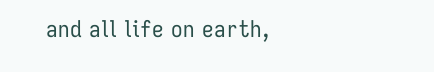and all life on earth,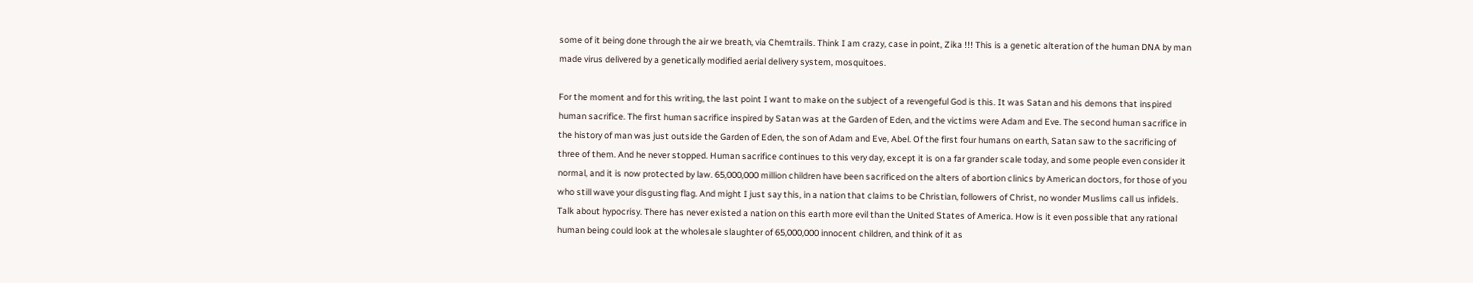some of it being done through the air we breath, via Chemtrails. Think I am crazy, case in point, Zika !!! This is a genetic alteration of the human DNA by man made virus delivered by a genetically modified aerial delivery system, mosquitoes.

For the moment and for this writing, the last point I want to make on the subject of a revengeful God is this. It was Satan and his demons that inspired human sacrifice. The first human sacrifice inspired by Satan was at the Garden of Eden, and the victims were Adam and Eve. The second human sacrifice in the history of man was just outside the Garden of Eden, the son of Adam and Eve, Abel. Of the first four humans on earth, Satan saw to the sacrificing of three of them. And he never stopped. Human sacrifice continues to this very day, except it is on a far grander scale today, and some people even consider it normal, and it is now protected by law. 65,000,000 million children have been sacrificed on the alters of abortion clinics by American doctors, for those of you who still wave your disgusting flag. And might I just say this, in a nation that claims to be Christian, followers of Christ, no wonder Muslims call us infidels. Talk about hypocrisy. There has never existed a nation on this earth more evil than the United States of America. How is it even possible that any rational human being could look at the wholesale slaughter of 65,000,000 innocent children, and think of it as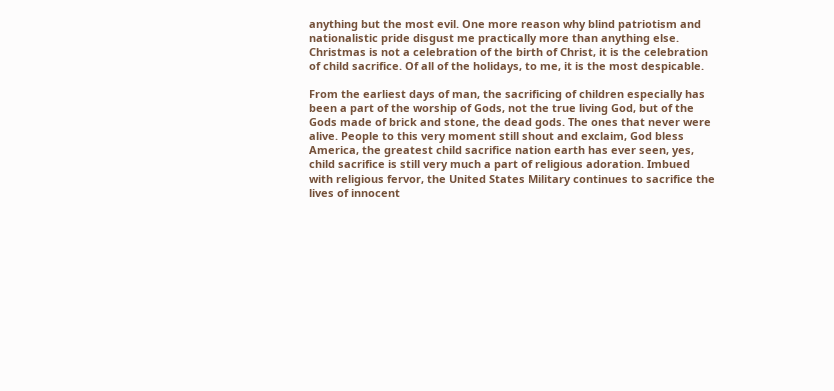anything but the most evil. One more reason why blind patriotism and nationalistic pride disgust me practically more than anything else. Christmas is not a celebration of the birth of Christ, it is the celebration of child sacrifice. Of all of the holidays, to me, it is the most despicable.

From the earliest days of man, the sacrificing of children especially has been a part of the worship of Gods, not the true living God, but of the Gods made of brick and stone, the dead gods. The ones that never were alive. People to this very moment still shout and exclaim, God bless America, the greatest child sacrifice nation earth has ever seen, yes, child sacrifice is still very much a part of religious adoration. Imbued with religious fervor, the United States Military continues to sacrifice the lives of innocent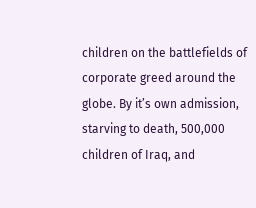children on the battlefields of corporate greed around the globe. By it’s own admission, starving to death, 500,000 children of Iraq, and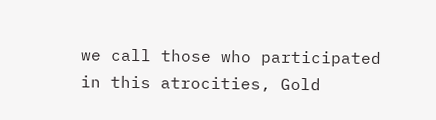we call those who participated in this atrocities, Gold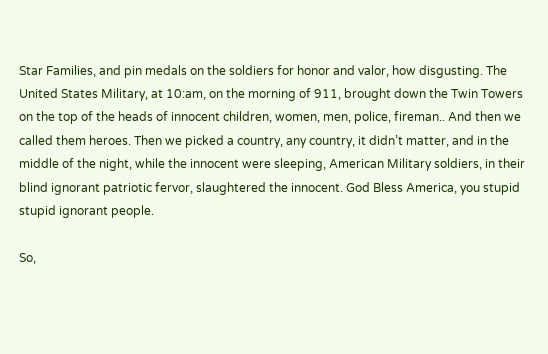Star Families, and pin medals on the soldiers for honor and valor, how disgusting. The United States Military, at 10:am, on the morning of 911, brought down the Twin Towers on the top of the heads of innocent children, women, men, police, fireman.. And then we called them heroes. Then we picked a country, any country, it didn’t matter, and in the middle of the night, while the innocent were sleeping, American Military soldiers, in their blind ignorant patriotic fervor, slaughtered the innocent. God Bless America, you stupid stupid ignorant people.

So,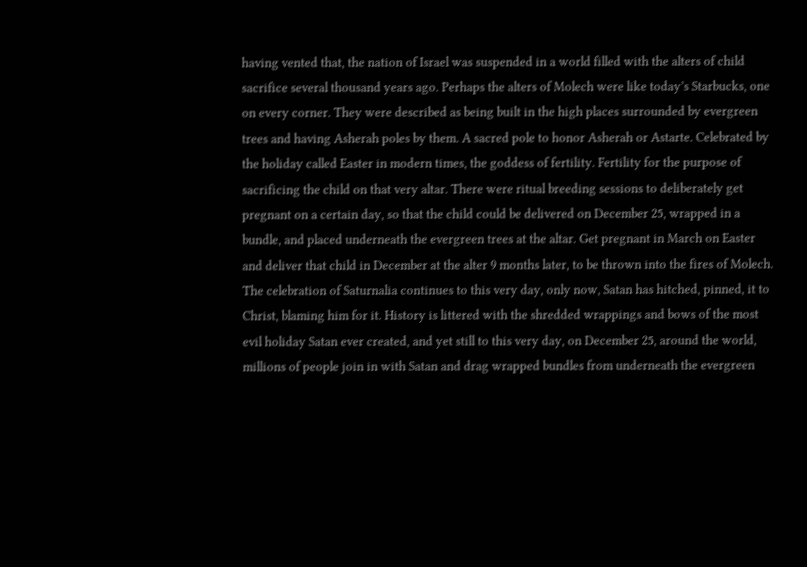having vented that, the nation of Israel was suspended in a world filled with the alters of child sacrifice several thousand years ago. Perhaps the alters of Molech were like today’s Starbucks, one on every corner. They were described as being built in the high places surrounded by evergreen trees and having Asherah poles by them. A sacred pole to honor Asherah or Astarte. Celebrated by the holiday called Easter in modern times, the goddess of fertility. Fertility for the purpose of sacrificing the child on that very altar. There were ritual breeding sessions to deliberately get pregnant on a certain day, so that the child could be delivered on December 25, wrapped in a bundle, and placed underneath the evergreen trees at the altar. Get pregnant in March on Easter and deliver that child in December at the alter 9 months later, to be thrown into the fires of Molech. The celebration of Saturnalia continues to this very day, only now, Satan has hitched, pinned, it to Christ, blaming him for it. History is littered with the shredded wrappings and bows of the most evil holiday Satan ever created, and yet still to this very day, on December 25, around the world, millions of people join in with Satan and drag wrapped bundles from underneath the evergreen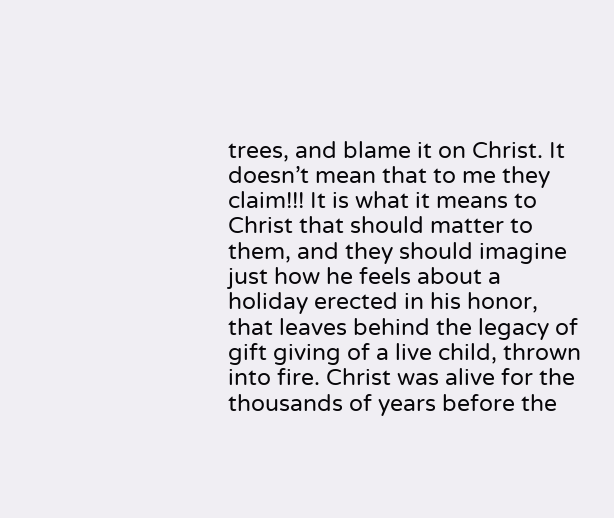trees, and blame it on Christ. It doesn’t mean that to me they claim!!! It is what it means to Christ that should matter to them, and they should imagine just how he feels about a holiday erected in his honor, that leaves behind the legacy of gift giving of a live child, thrown into fire. Christ was alive for the thousands of years before the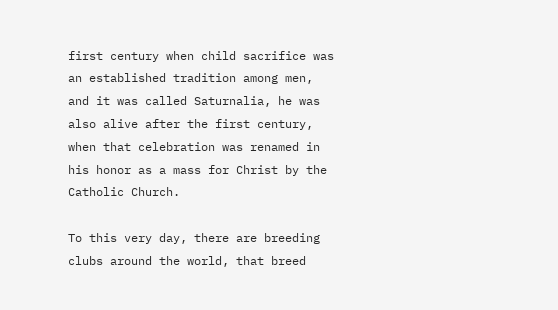first century when child sacrifice was an established tradition among men, and it was called Saturnalia, he was also alive after the first century, when that celebration was renamed in his honor as a mass for Christ by the Catholic Church.

To this very day, there are breeding clubs around the world, that breed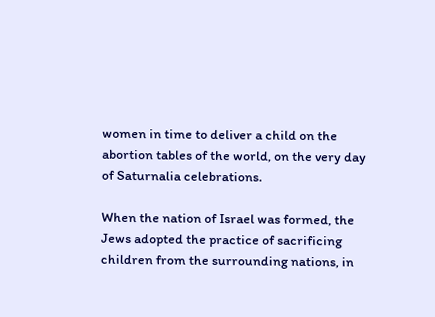women in time to deliver a child on the abortion tables of the world, on the very day of Saturnalia celebrations.

When the nation of Israel was formed, the Jews adopted the practice of sacrificing children from the surrounding nations, in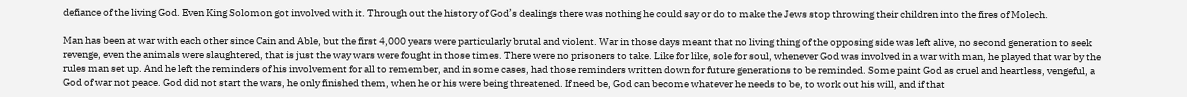defiance of the living God. Even King Solomon got involved with it. Through out the history of God’s dealings there was nothing he could say or do to make the Jews stop throwing their children into the fires of Molech.

Man has been at war with each other since Cain and Able, but the first 4,000 years were particularly brutal and violent. War in those days meant that no living thing of the opposing side was left alive, no second generation to seek revenge, even the animals were slaughtered, that is just the way wars were fought in those times. There were no prisoners to take. Like for like, sole for soul, whenever God was involved in a war with man, he played that war by the rules man set up. And he left the reminders of his involvement for all to remember, and in some cases, had those reminders written down for future generations to be reminded. Some paint God as cruel and heartless, vengeful, a God of war not peace. God did not start the wars, he only finished them, when he or his were being threatened. If need be, God can become whatever he needs to be, to work out his will, and if that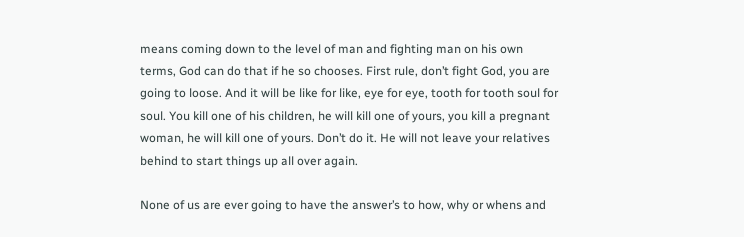means coming down to the level of man and fighting man on his own terms, God can do that if he so chooses. First rule, don’t fight God, you are going to loose. And it will be like for like, eye for eye, tooth for tooth soul for soul. You kill one of his children, he will kill one of yours, you kill a pregnant woman, he will kill one of yours. Don’t do it. He will not leave your relatives behind to start things up all over again.

None of us are ever going to have the answer’s to how, why or whens and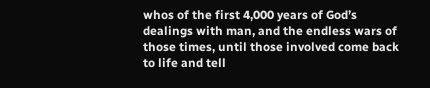whos of the first 4,000 years of God’s dealings with man, and the endless wars of those times, until those involved come back to life and tell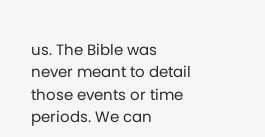us. The Bible was never meant to detail those events or time periods. We can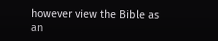however view the Bible as an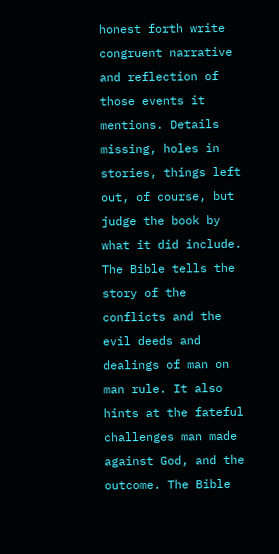honest forth write congruent narrative and reflection of those events it mentions. Details missing, holes in stories, things left out, of course, but judge the book by what it did include. The Bible tells the story of the conflicts and the evil deeds and dealings of man on man rule. It also hints at the fateful challenges man made against God, and the outcome. The Bible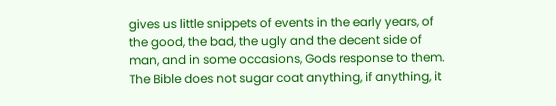gives us little snippets of events in the early years, of the good, the bad, the ugly and the decent side of man, and in some occasions, Gods response to them. The Bible does not sugar coat anything, if anything, it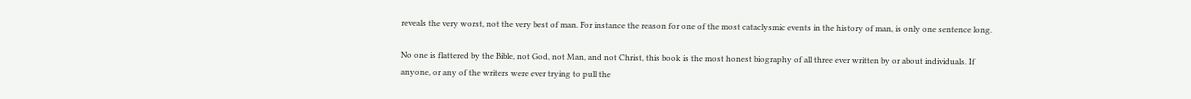reveals the very worst, not the very best of man. For instance the reason for one of the most cataclysmic events in the history of man, is only one sentence long.

No one is flattered by the Bible, not God, not Man, and not Christ, this book is the most honest biography of all three ever written by or about individuals. If anyone, or any of the writers were ever trying to pull the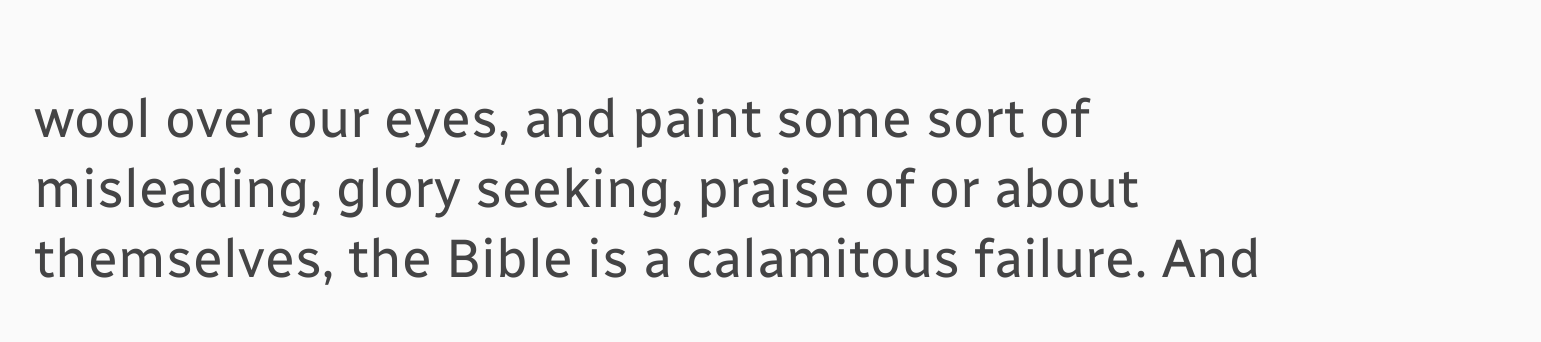wool over our eyes, and paint some sort of misleading, glory seeking, praise of or about themselves, the Bible is a calamitous failure. And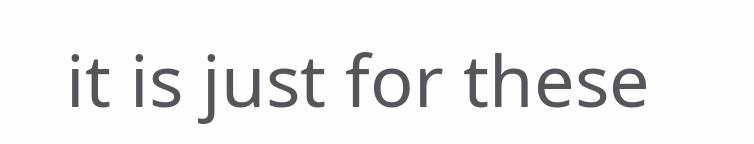it is just for these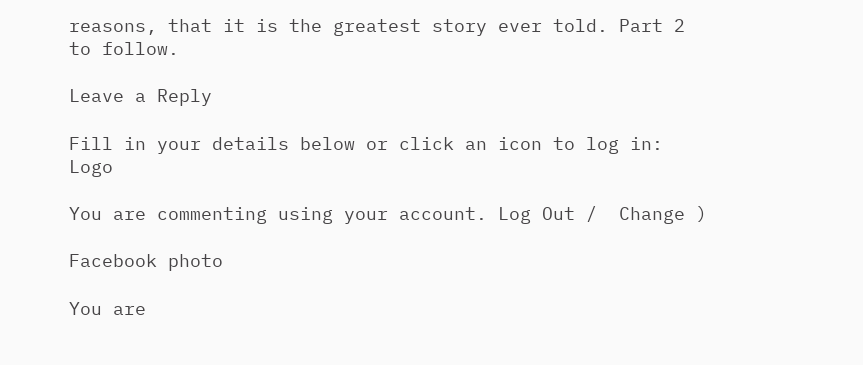reasons, that it is the greatest story ever told. Part 2 to follow.

Leave a Reply

Fill in your details below or click an icon to log in: Logo

You are commenting using your account. Log Out /  Change )

Facebook photo

You are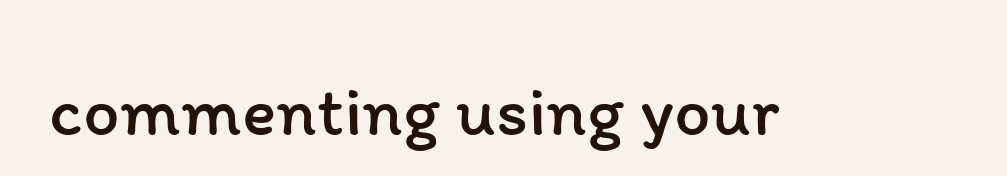commenting using your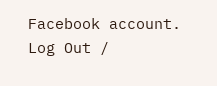Facebook account. Log Out /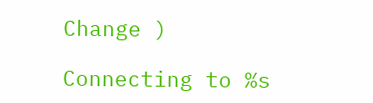Change )

Connecting to %s